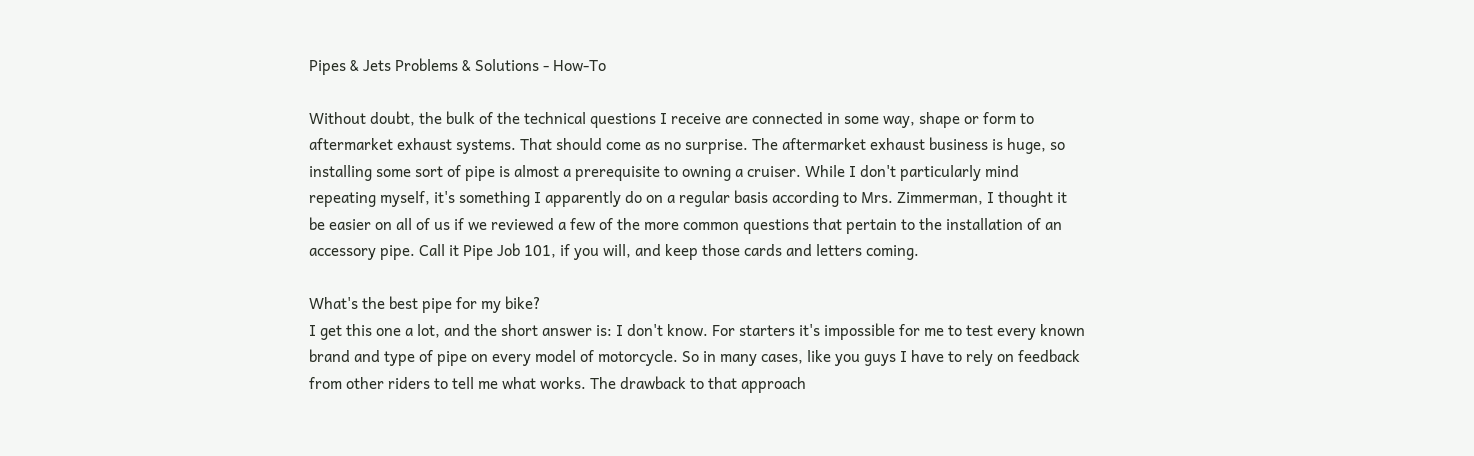Pipes & Jets Problems & Solutions - How-To

Without doubt, the bulk of the technical questions I receive are connected in some way, shape or form to aftermarket exhaust systems. That should come as no surprise. The aftermarket exhaust business is huge, so installing some sort of pipe is almost a prerequisite to owning a cruiser. While I don't particularly mind repeating myself, it's something I apparently do on a regular basis according to Mrs. Zimmerman, I thought it be easier on all of us if we reviewed a few of the more common questions that pertain to the installation of an accessory pipe. Call it Pipe Job 101, if you will, and keep those cards and letters coming.

What's the best pipe for my bike?
I get this one a lot, and the short answer is: I don't know. For starters it's impossible for me to test every known brand and type of pipe on every model of motorcycle. So in many cases, like you guys I have to rely on feedback from other riders to tell me what works. The drawback to that approach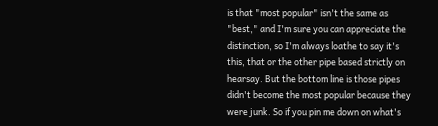is that "most popular" isn't the same as "best," and I'm sure you can appreciate the distinction, so I'm always loathe to say it's this, that or the other pipe based strictly on hearsay. But the bottom line is those pipes didn't become the most popular because they were junk. So if you pin me down on what's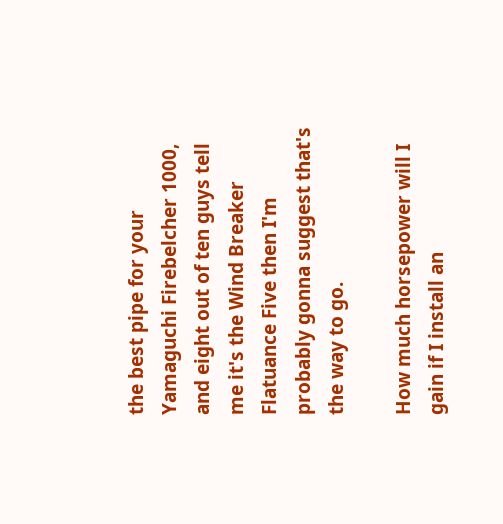the best pipe for your Yamaguchi Firebelcher 1000, and eight out of ten guys tell me it's the Wind Breaker Flatuance Five then I'm probably gonna suggest that's the way to go.

How much horsepower will I gain if I install an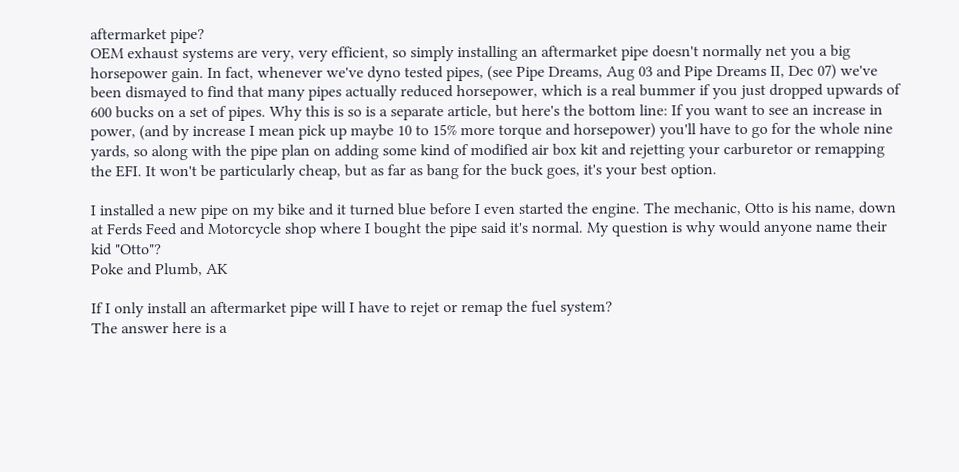aftermarket pipe?
OEM exhaust systems are very, very efficient, so simply installing an aftermarket pipe doesn't normally net you a big horsepower gain. In fact, whenever we've dyno tested pipes, (see Pipe Dreams, Aug 03 and Pipe Dreams II, Dec 07) we've been dismayed to find that many pipes actually reduced horsepower, which is a real bummer if you just dropped upwards of 600 bucks on a set of pipes. Why this is so is a separate article, but here's the bottom line: If you want to see an increase in power, (and by increase I mean pick up maybe 10 to 15% more torque and horsepower) you'll have to go for the whole nine yards, so along with the pipe plan on adding some kind of modified air box kit and rejetting your carburetor or remapping the EFI. It won't be particularly cheap, but as far as bang for the buck goes, it's your best option.

I installed a new pipe on my bike and it turned blue before I even started the engine. The mechanic, Otto is his name, down at Ferds Feed and Motorcycle shop where I bought the pipe said it's normal. My question is why would anyone name their kid "Otto"?
Poke and Plumb, AK

If I only install an aftermarket pipe will I have to rejet or remap the fuel system?
The answer here is a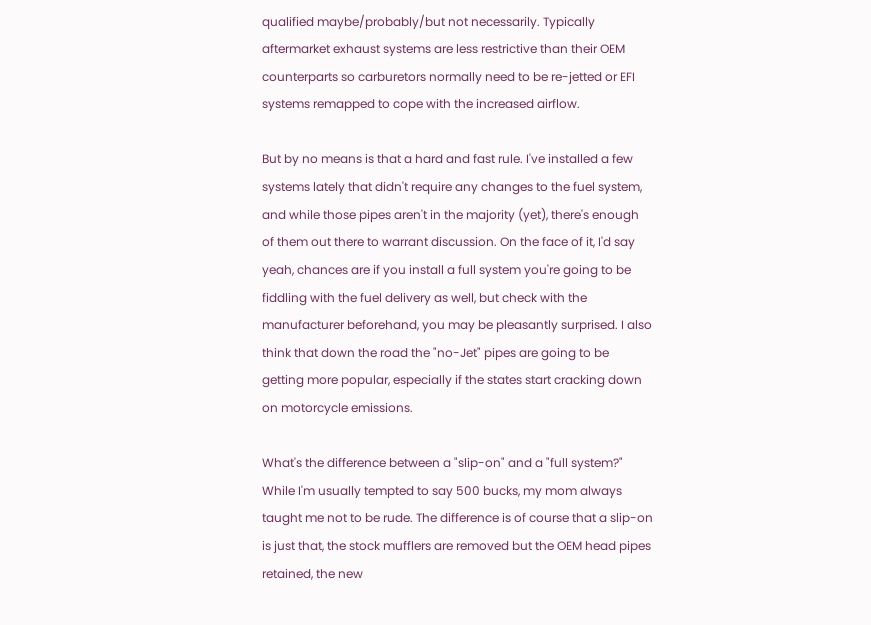qualified maybe/probably/but not necessarily. Typically aftermarket exhaust systems are less restrictive than their OEM counterparts so carburetors normally need to be re-jetted or EFI systems remapped to cope with the increased airflow.

But by no means is that a hard and fast rule. I've installed a few systems lately that didn't require any changes to the fuel system, and while those pipes aren't in the majority (yet), there's enough of them out there to warrant discussion. On the face of it, I'd say yeah, chances are if you install a full system you're going to be fiddling with the fuel delivery as well, but check with the manufacturer beforehand, you may be pleasantly surprised. I also think that down the road the "no-Jet" pipes are going to be getting more popular, especially if the states start cracking down on motorcycle emissions.

What's the difference between a "slip-on" and a "full system?"
While I'm usually tempted to say 500 bucks, my mom always taught me not to be rude. The difference is of course that a slip-on is just that, the stock mufflers are removed but the OEM head pipes retained, the new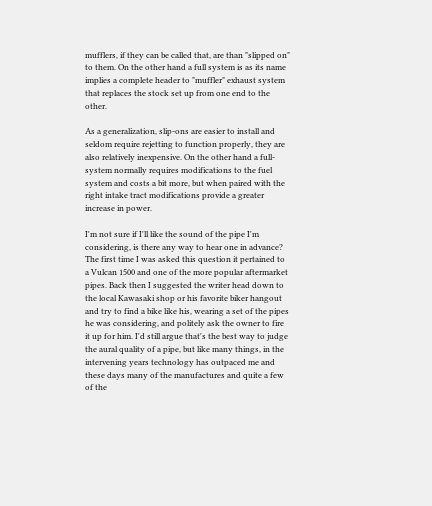mufflers, if they can be called that, are than "slipped on" to them. On the other hand a full system is as its name implies a complete header to "muffler" exhaust system that replaces the stock set up from one end to the other.

As a generalization, slip-ons are easier to install and seldom require rejetting to function properly, they are also relatively inexpensive. On the other hand a full-system normally requires modifications to the fuel system and costs a bit more, but when paired with the right intake tract modifications provide a greater increase in power.

I'm not sure if I'll like the sound of the pipe I'm considering, is there any way to hear one in advance?
The first time I was asked this question it pertained to a Vulcan 1500 and one of the more popular aftermarket pipes. Back then I suggested the writer head down to the local Kawasaki shop or his favorite biker hangout and try to find a bike like his, wearing a set of the pipes he was considering, and politely ask the owner to fire it up for him. I'd still argue that's the best way to judge the aural quality of a pipe, but like many things, in the intervening years technology has outpaced me and these days many of the manufactures and quite a few of the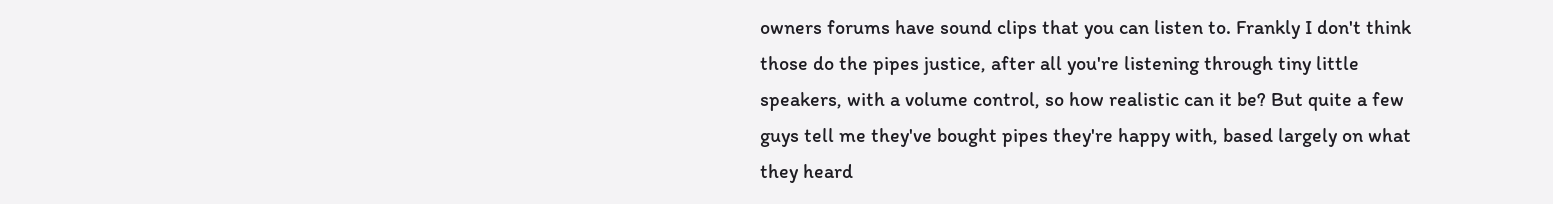owners forums have sound clips that you can listen to. Frankly I don't think those do the pipes justice, after all you're listening through tiny little speakers, with a volume control, so how realistic can it be? But quite a few guys tell me they've bought pipes they're happy with, based largely on what they heard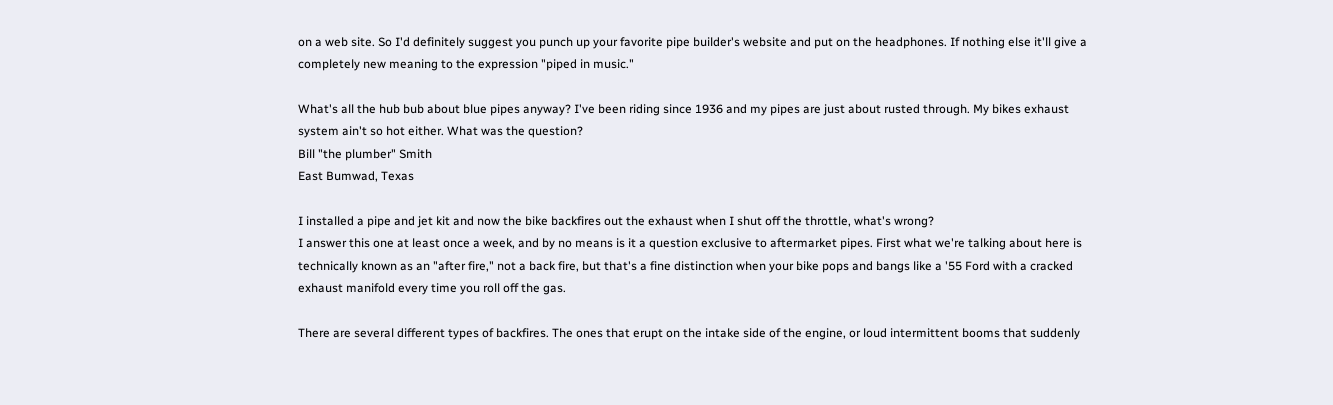on a web site. So I'd definitely suggest you punch up your favorite pipe builder's website and put on the headphones. If nothing else it'll give a completely new meaning to the expression "piped in music."

What's all the hub bub about blue pipes anyway? I've been riding since 1936 and my pipes are just about rusted through. My bikes exhaust system ain't so hot either. What was the question?
Bill "the plumber" Smith
East Bumwad, Texas

I installed a pipe and jet kit and now the bike backfires out the exhaust when I shut off the throttle, what's wrong?
I answer this one at least once a week, and by no means is it a question exclusive to aftermarket pipes. First what we're talking about here is technically known as an "after fire," not a back fire, but that's a fine distinction when your bike pops and bangs like a '55 Ford with a cracked exhaust manifold every time you roll off the gas.

There are several different types of backfires. The ones that erupt on the intake side of the engine, or loud intermittent booms that suddenly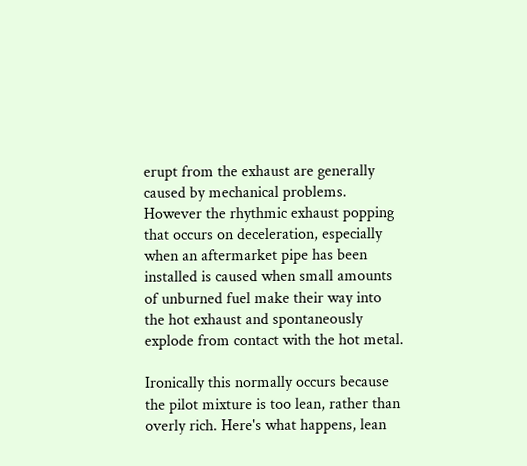erupt from the exhaust are generally caused by mechanical problems. However the rhythmic exhaust popping that occurs on deceleration, especially when an aftermarket pipe has been installed is caused when small amounts of unburned fuel make their way into the hot exhaust and spontaneously explode from contact with the hot metal.

Ironically this normally occurs because the pilot mixture is too lean, rather than overly rich. Here's what happens, lean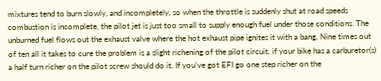mixtures tend to burn slowly, and incompletely, so when the throttle is suddenly shut at road speeds combustion is incomplete, the pilot jet is just too small to supply enough fuel under those conditions. The unburned fuel flows out the exhaust valve where the hot exhaust pipe ignites it with a bang. Nine times out of ten all it takes to cure the problem is a slight richening of the pilot circuit, if your bike has a carburetor(s) a half turn richer on the pilot screw should do it. If you've got EFI go one step richer on the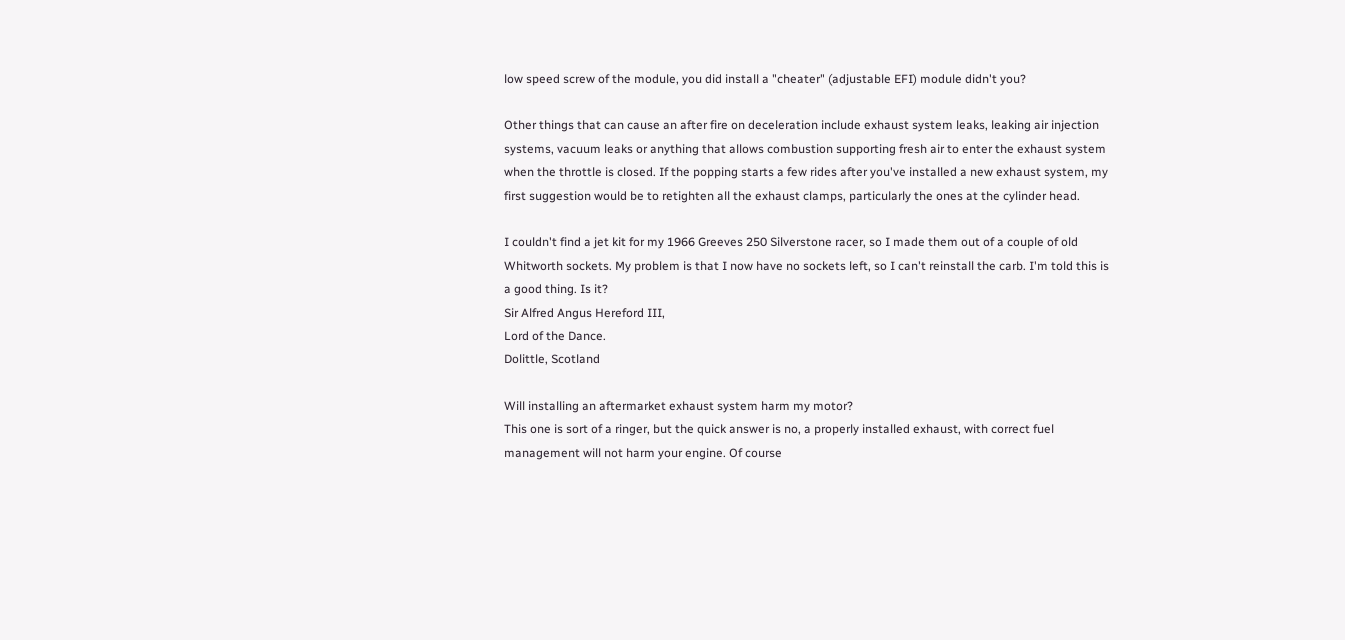low speed screw of the module, you did install a "cheater" (adjustable EFI) module didn't you?

Other things that can cause an after fire on deceleration include exhaust system leaks, leaking air injection systems, vacuum leaks or anything that allows combustion supporting fresh air to enter the exhaust system when the throttle is closed. If the popping starts a few rides after you've installed a new exhaust system, my first suggestion would be to retighten all the exhaust clamps, particularly the ones at the cylinder head.

I couldn't find a jet kit for my 1966 Greeves 250 Silverstone racer, so I made them out of a couple of old Whitworth sockets. My problem is that I now have no sockets left, so I can't reinstall the carb. I'm told this is a good thing. Is it?
Sir Alfred Angus Hereford III,
Lord of the Dance.
Dolittle, Scotland

Will installing an aftermarket exhaust system harm my motor?
This one is sort of a ringer, but the quick answer is no, a properly installed exhaust, with correct fuel management will not harm your engine. Of course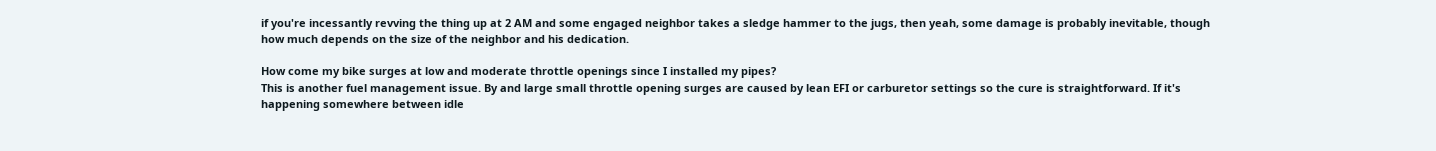if you're incessantly revving the thing up at 2 AM and some engaged neighbor takes a sledge hammer to the jugs, then yeah, some damage is probably inevitable, though how much depends on the size of the neighbor and his dedication.

How come my bike surges at low and moderate throttle openings since I installed my pipes?
This is another fuel management issue. By and large small throttle opening surges are caused by lean EFI or carburetor settings so the cure is straightforward. If it's happening somewhere between idle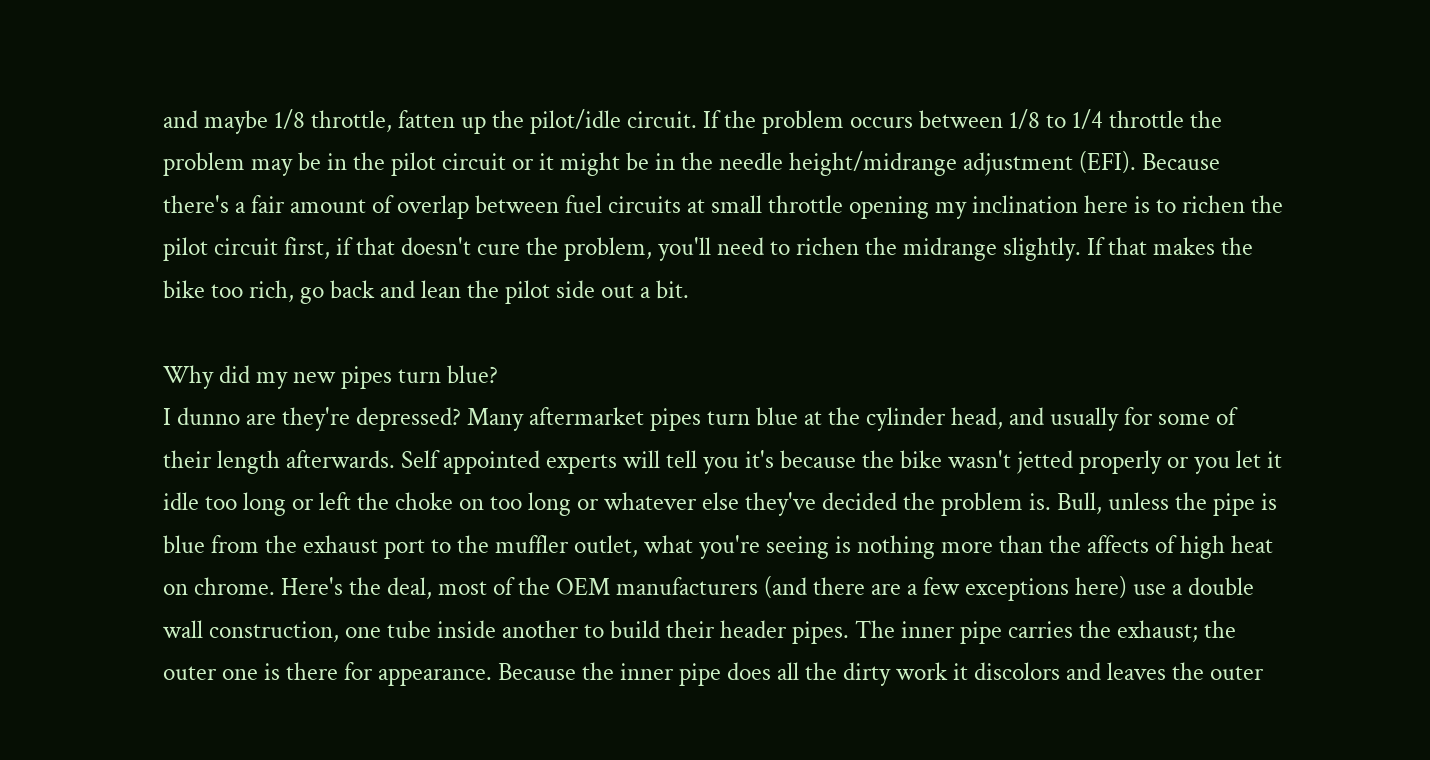and maybe 1/8 throttle, fatten up the pilot/idle circuit. If the problem occurs between 1/8 to 1/4 throttle the problem may be in the pilot circuit or it might be in the needle height/midrange adjustment (EFI). Because there's a fair amount of overlap between fuel circuits at small throttle opening my inclination here is to richen the pilot circuit first, if that doesn't cure the problem, you'll need to richen the midrange slightly. If that makes the bike too rich, go back and lean the pilot side out a bit.

Why did my new pipes turn blue?
I dunno are they're depressed? Many aftermarket pipes turn blue at the cylinder head, and usually for some of their length afterwards. Self appointed experts will tell you it's because the bike wasn't jetted properly or you let it idle too long or left the choke on too long or whatever else they've decided the problem is. Bull, unless the pipe is blue from the exhaust port to the muffler outlet, what you're seeing is nothing more than the affects of high heat on chrome. Here's the deal, most of the OEM manufacturers (and there are a few exceptions here) use a double wall construction, one tube inside another to build their header pipes. The inner pipe carries the exhaust; the outer one is there for appearance. Because the inner pipe does all the dirty work it discolors and leaves the outer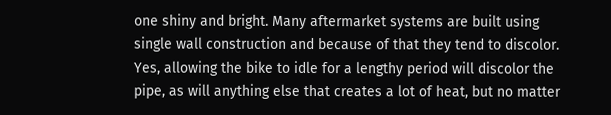one shiny and bright. Many aftermarket systems are built using single wall construction and because of that they tend to discolor. Yes, allowing the bike to idle for a lengthy period will discolor the pipe, as will anything else that creates a lot of heat, but no matter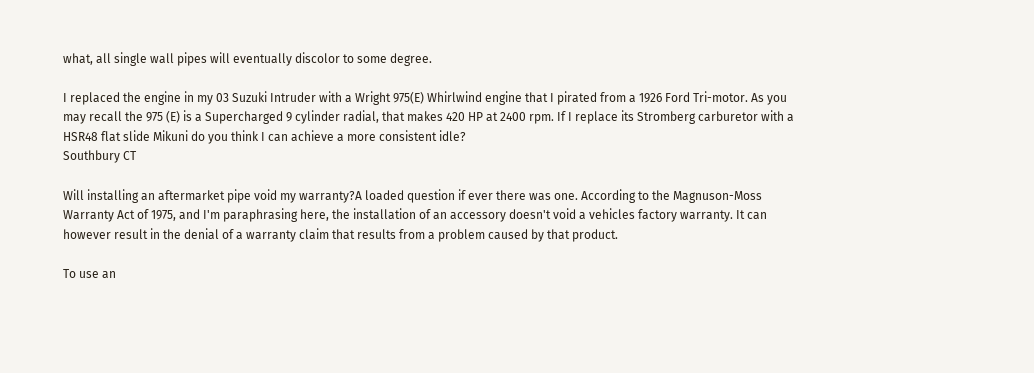what, all single wall pipes will eventually discolor to some degree.

I replaced the engine in my 03 Suzuki Intruder with a Wright 975(E) Whirlwind engine that I pirated from a 1926 Ford Tri-motor. As you may recall the 975 (E) is a Supercharged 9 cylinder radial, that makes 420 HP at 2400 rpm. If I replace its Stromberg carburetor with a HSR48 flat slide Mikuni do you think I can achieve a more consistent idle?
Southbury CT

Will installing an aftermarket pipe void my warranty?A loaded question if ever there was one. According to the Magnuson-Moss Warranty Act of 1975, and I'm paraphrasing here, the installation of an accessory doesn't void a vehicles factory warranty. It can however result in the denial of a warranty claim that results from a problem caused by that product.

To use an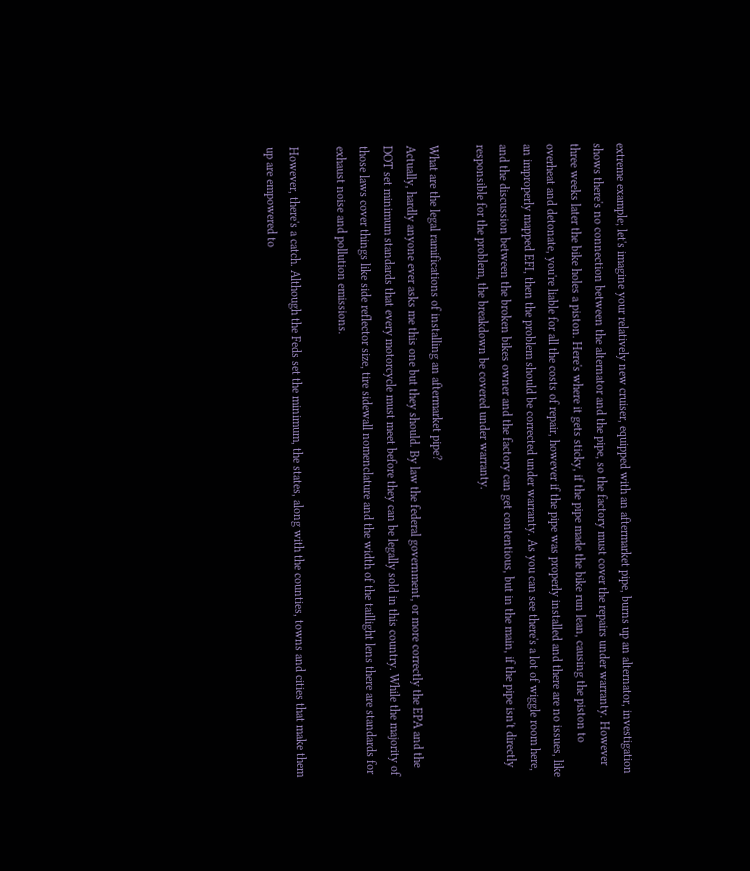extreme example; let's imagine your relatively new cruiser, equipped with an aftermarket pipe, burns up an alternator, investigation shows there's no connection between the alternator and the pipe, so the factory must cover the repairs under warranty. However three weeks later the bike holes a piston. Here's where it gets sticky, if the pipe made the bike run lean, causing the piston to overheat and detonate, you're liable for all the costs of repair, however if the pipe was properly installed and there are no issues, like an improperly mapped EFI, then the problem should be corrected under warranty. As you can see there's a lot of wiggle room here, and the discussion between the broken bikes owner and the factory can get contentious, but in the main, if the pipe isn't directly responsible for the problem, the breakdown be covered under warranty.

What are the legal ramifications of installing an aftermarket pipe?
Actually, hardly anyone ever asks me this one but they should. By law the federal government, or more correctly the EPA and the DOT set minimum standards that every motorcycle must meet before they can be legally sold in this country. While the majority of those laws cover things like side reflector size, tire sidewall nomenclature and the width of the taillight lens there are standards for exhaust noise and pollution emissions.

However, there's a catch. Although the Feds set the minimum, the states, along with the counties, towns and cities that make them up are empowered to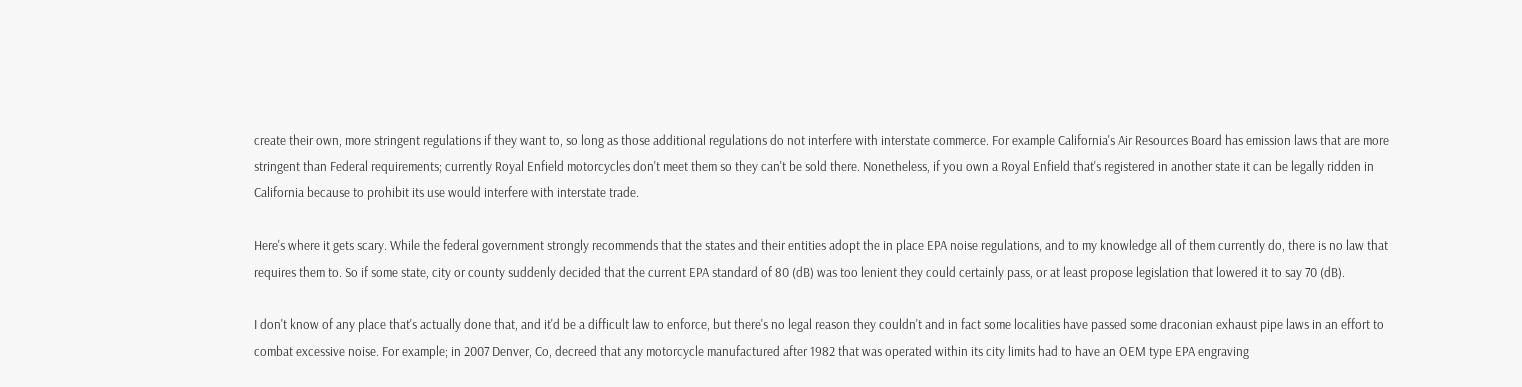create their own, more stringent regulations if they want to, so long as those additional regulations do not interfere with interstate commerce. For example California's Air Resources Board has emission laws that are more stringent than Federal requirements; currently Royal Enfield motorcycles don't meet them so they can't be sold there. Nonetheless, if you own a Royal Enfield that's registered in another state it can be legally ridden in California because to prohibit its use would interfere with interstate trade.

Here's where it gets scary. While the federal government strongly recommends that the states and their entities adopt the in place EPA noise regulations, and to my knowledge all of them currently do, there is no law that requires them to. So if some state, city or county suddenly decided that the current EPA standard of 80 (dB) was too lenient they could certainly pass, or at least propose legislation that lowered it to say 70 (dB).

I don't know of any place that's actually done that, and it'd be a difficult law to enforce, but there's no legal reason they couldn't and in fact some localities have passed some draconian exhaust pipe laws in an effort to combat excessive noise. For example; in 2007 Denver, Co, decreed that any motorcycle manufactured after 1982 that was operated within its city limits had to have an OEM type EPA engraving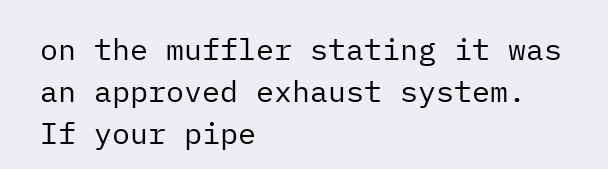on the muffler stating it was an approved exhaust system. If your pipe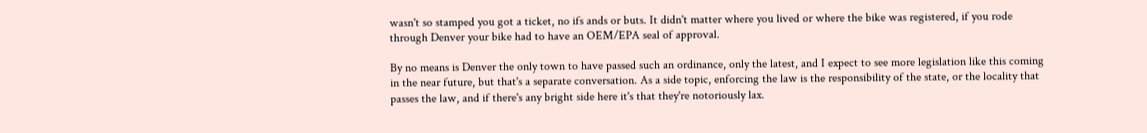wasn't so stamped you got a ticket, no ifs ands or buts. It didn't matter where you lived or where the bike was registered, if you rode through Denver your bike had to have an OEM/EPA seal of approval.

By no means is Denver the only town to have passed such an ordinance, only the latest, and I expect to see more legislation like this coming in the near future, but that's a separate conversation. As a side topic, enforcing the law is the responsibility of the state, or the locality that passes the law, and if there's any bright side here it's that they're notoriously lax.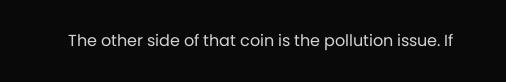The other side of that coin is the pollution issue. If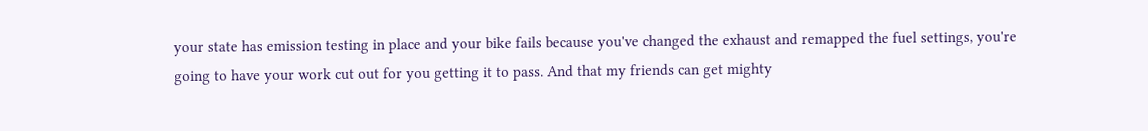your state has emission testing in place and your bike fails because you've changed the exhaust and remapped the fuel settings, you're going to have your work cut out for you getting it to pass. And that my friends can get mighty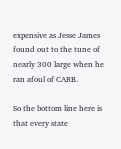expensive as Jesse James found out to the tune of nearly 300 large when he ran afoul of CARB.

So the bottom line here is that every state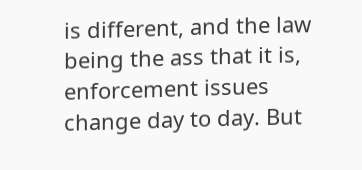is different, and the law being the ass that it is, enforcement issues change day to day. But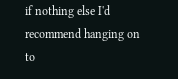if nothing else I'd recommend hanging on to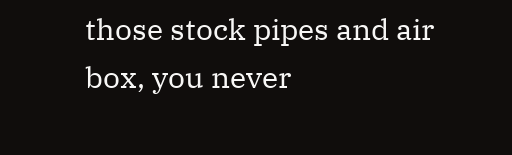those stock pipes and air box, you never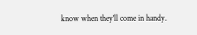know when they'll come in handy.